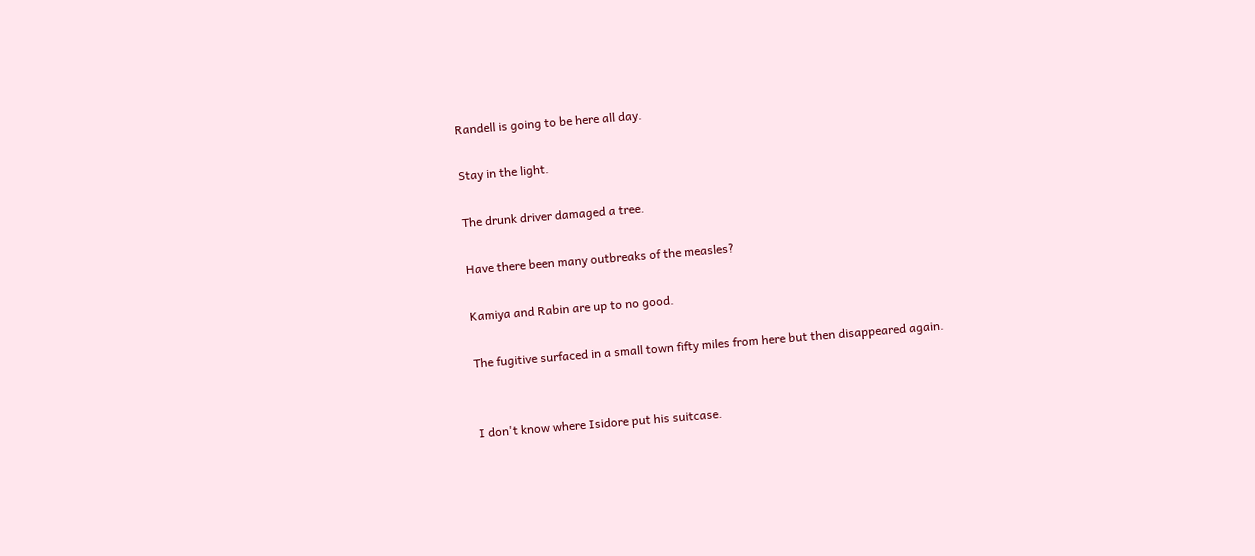Randell is going to be here all day.

Stay in the light.

The drunk driver damaged a tree.

Have there been many outbreaks of the measles?

Kamiya and Rabin are up to no good.

The fugitive surfaced in a small town fifty miles from here but then disappeared again.


I don't know where Isidore put his suitcase.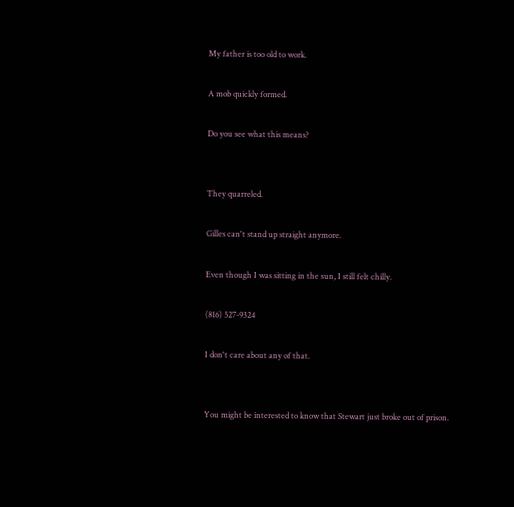My father is too old to work.

A mob quickly formed.

Do you see what this means?


They quarreled.

Gilles can't stand up straight anymore.

Even though I was sitting in the sun, I still felt chilly.

(816) 527-9324

I don't care about any of that.


You might be interested to know that Stewart just broke out of prison.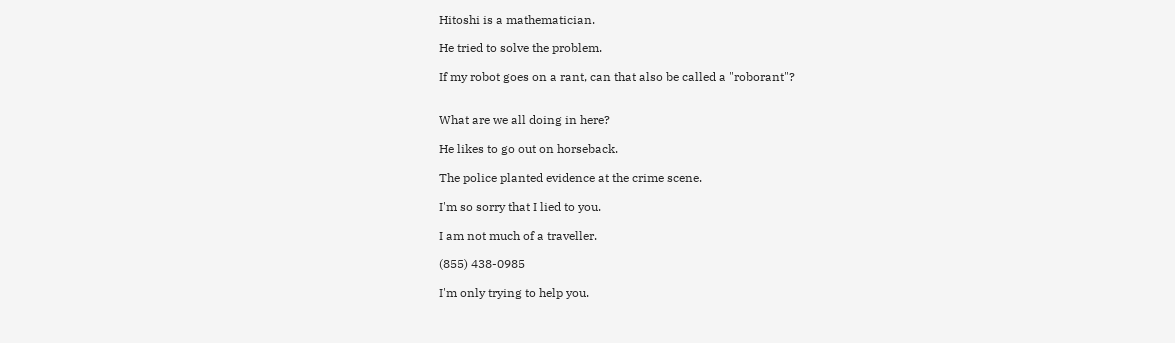Hitoshi is a mathematician.

He tried to solve the problem.

If my robot goes on a rant, can that also be called a "roborant"?


What are we all doing in here?

He likes to go out on horseback.

The police planted evidence at the crime scene.

I'm so sorry that I lied to you.

I am not much of a traveller.

(855) 438-0985

I'm only trying to help you.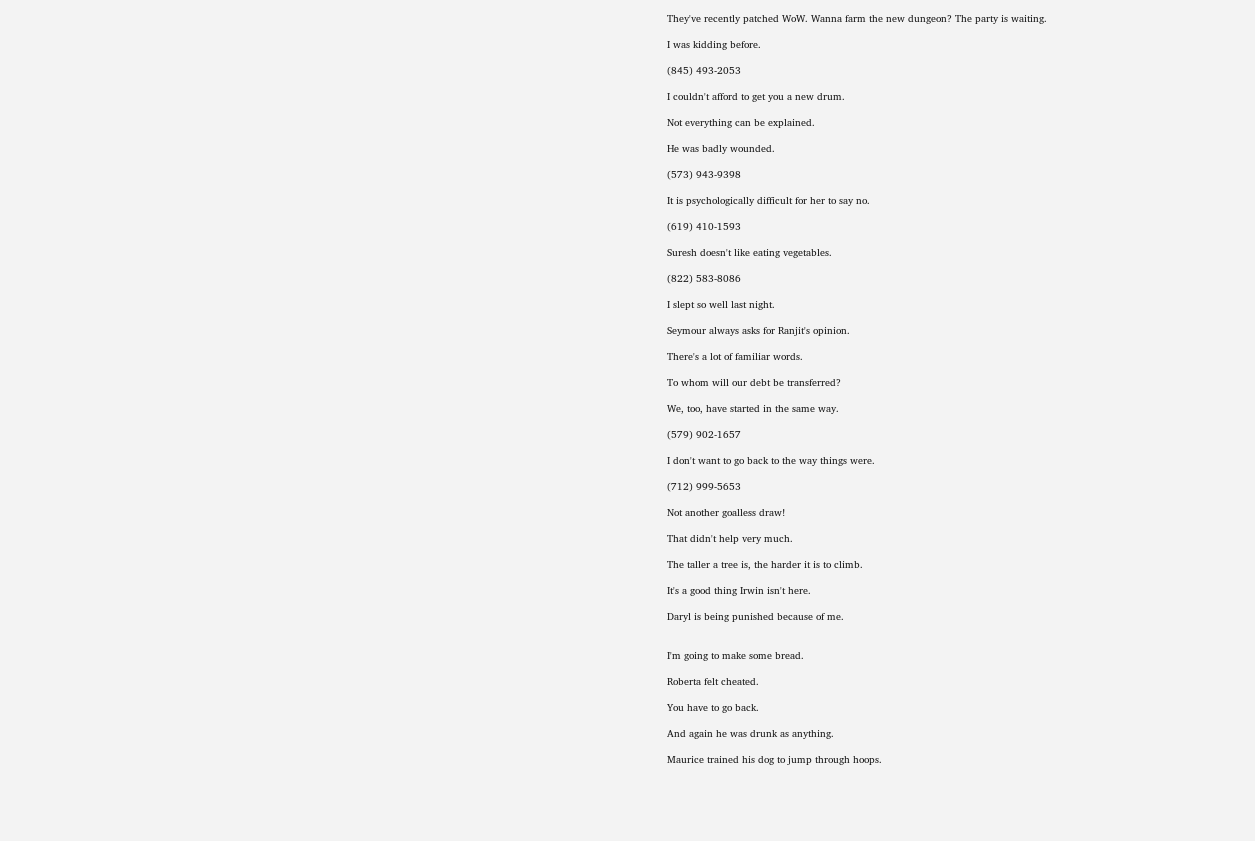They've recently patched WoW. Wanna farm the new dungeon? The party is waiting.

I was kidding before.

(845) 493-2053

I couldn't afford to get you a new drum.

Not everything can be explained.

He was badly wounded.

(573) 943-9398

It is psychologically difficult for her to say no.

(619) 410-1593

Suresh doesn't like eating vegetables.

(822) 583-8086

I slept so well last night.

Seymour always asks for Ranjit's opinion.

There's a lot of familiar words.

To whom will our debt be transferred?

We, too, have started in the same way.

(579) 902-1657

I don't want to go back to the way things were.

(712) 999-5653

Not another goalless draw!

That didn't help very much.

The taller a tree is, the harder it is to climb.

It's a good thing Irwin isn't here.

Daryl is being punished because of me.


I'm going to make some bread.

Roberta felt cheated.

You have to go back.

And again he was drunk as anything.

Maurice trained his dog to jump through hoops.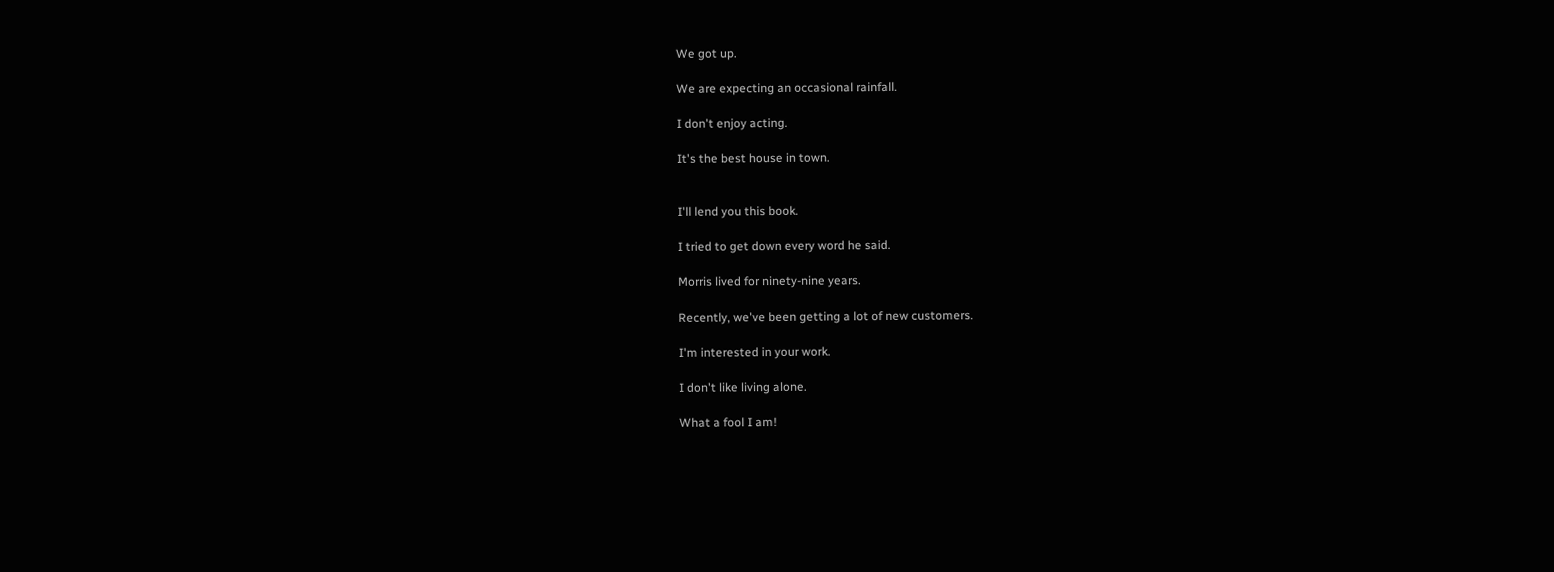We got up.

We are expecting an occasional rainfall.

I don't enjoy acting.

It's the best house in town.


I'll lend you this book.

I tried to get down every word he said.

Morris lived for ninety-nine years.

Recently, we've been getting a lot of new customers.

I'm interested in your work.

I don't like living alone.

What a fool I am!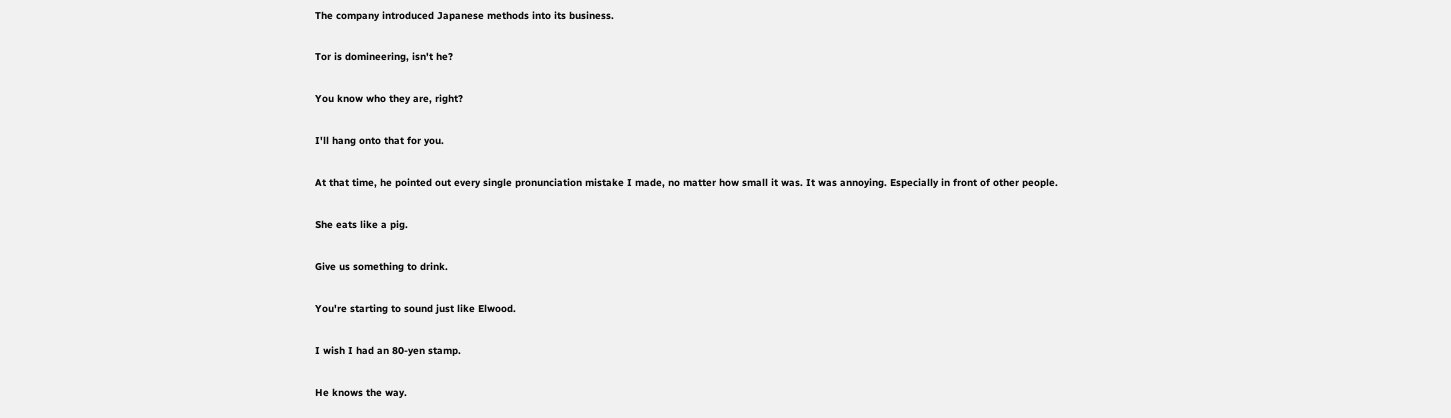The company introduced Japanese methods into its business.

Tor is domineering, isn't he?

You know who they are, right?

I'll hang onto that for you.

At that time, he pointed out every single pronunciation mistake I made, no matter how small it was. It was annoying. Especially in front of other people.

She eats like a pig.

Give us something to drink.

You're starting to sound just like Elwood.

I wish I had an 80-yen stamp.

He knows the way.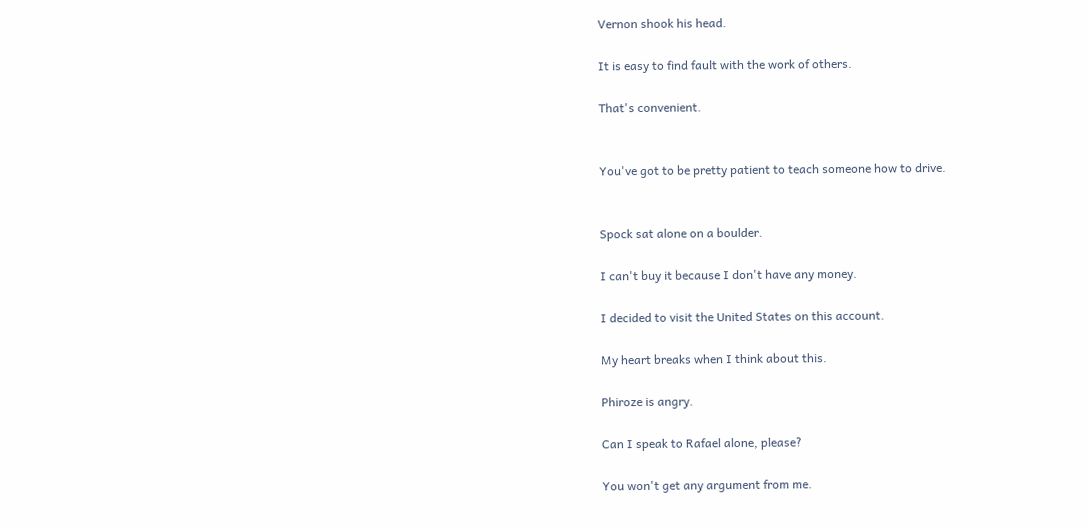Vernon shook his head.

It is easy to find fault with the work of others.

That's convenient.


You've got to be pretty patient to teach someone how to drive.


Spock sat alone on a boulder.

I can't buy it because I don't have any money.

I decided to visit the United States on this account.

My heart breaks when I think about this.

Phiroze is angry.

Can I speak to Rafael alone, please?

You won't get any argument from me.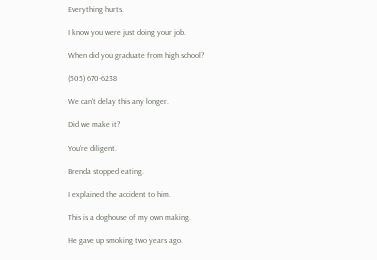Everything hurts.

I know you were just doing your job.

When did you graduate from high school?

(505) 670-6238

We can't delay this any longer.

Did we make it?

You're diligent.

Brenda stopped eating.

I explained the accident to him.

This is a doghouse of my own making.

He gave up smoking two years ago.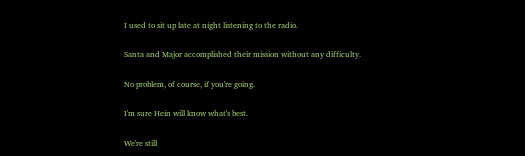I used to sit up late at night listening to the radio.

Santa and Major accomplished their mission without any difficulty.

No problem, of course, if you're going.

I'm sure Hein will know what's best.

We're still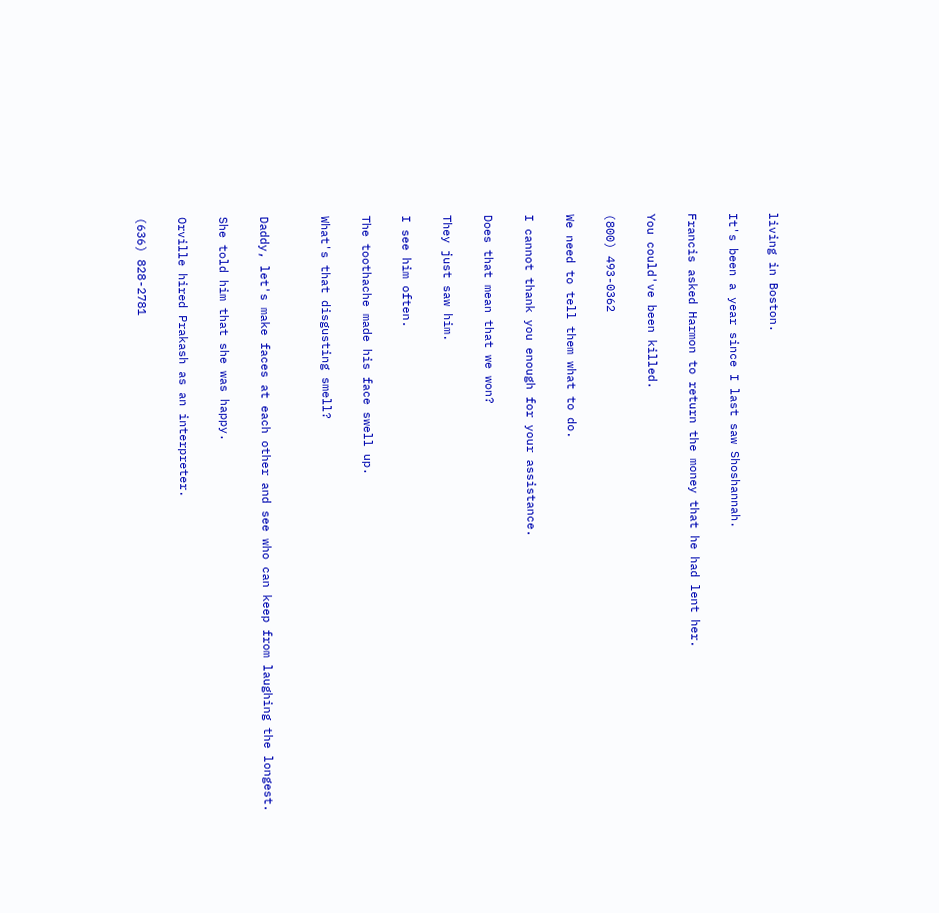living in Boston.

It's been a year since I last saw Shoshannah.

Francis asked Harmon to return the money that he had lent her.

You could've been killed.

(800) 493-0362

We need to tell them what to do.

I cannot thank you enough for your assistance.

Does that mean that we won?

They just saw him.

I see him often.

The toothache made his face swell up.

What's that disgusting smell?


Daddy, let's make faces at each other and see who can keep from laughing the longest.

She told him that she was happy.

Orville hired Prakash as an interpreter.

(636) 828-2781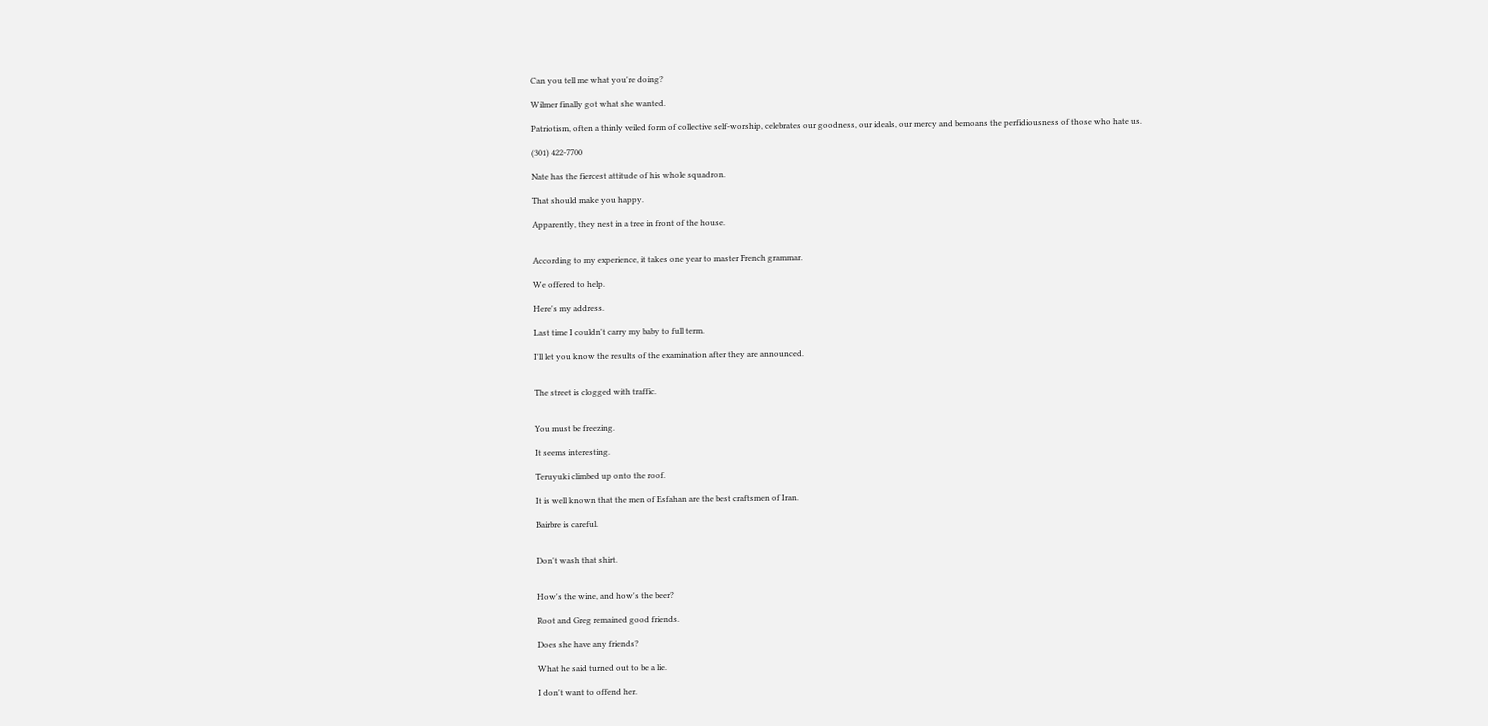Can you tell me what you're doing?

Wilmer finally got what she wanted.

Patriotism, often a thinly veiled form of collective self-worship, celebrates our goodness, our ideals, our mercy and bemoans the perfidiousness of those who hate us.

(301) 422-7700

Nate has the fiercest attitude of his whole squadron.

That should make you happy.

Apparently, they nest in a tree in front of the house.


According to my experience, it takes one year to master French grammar.

We offered to help.

Here's my address.

Last time I couldn't carry my baby to full term.

I'll let you know the results of the examination after they are announced.


The street is clogged with traffic.


You must be freezing.

It seems interesting.

Teruyuki climbed up onto the roof.

It is well known that the men of Esfahan are the best craftsmen of Iran.

Bairbre is careful.


Don't wash that shirt.


How's the wine, and how's the beer?

Root and Greg remained good friends.

Does she have any friends?

What he said turned out to be a lie.

I don't want to offend her.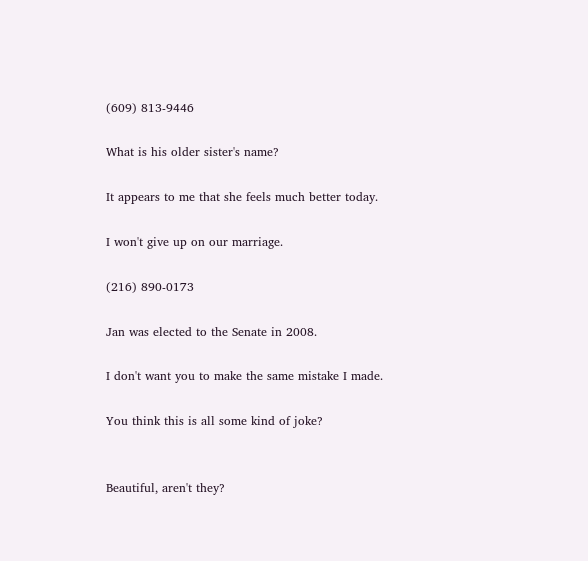(609) 813-9446

What is his older sister's name?

It appears to me that she feels much better today.

I won't give up on our marriage.

(216) 890-0173

Jan was elected to the Senate in 2008.

I don't want you to make the same mistake I made.

You think this is all some kind of joke?


Beautiful, aren't they?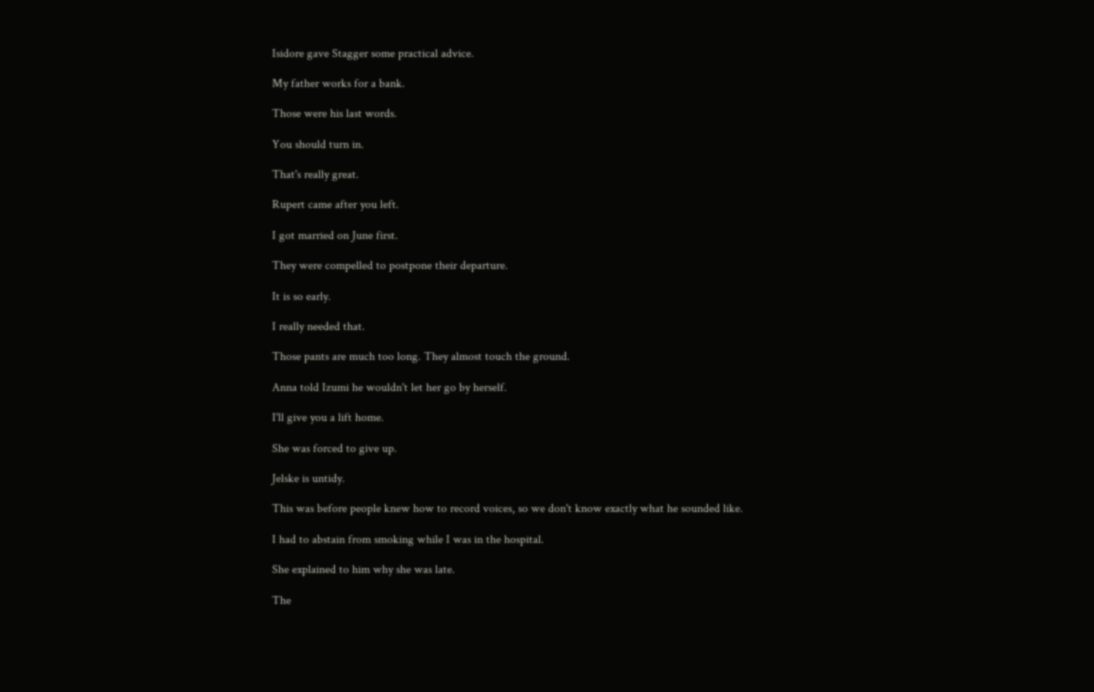Isidore gave Stagger some practical advice.

My father works for a bank.

Those were his last words.

You should turn in.

That's really great.

Rupert came after you left.

I got married on June first.

They were compelled to postpone their departure.

It is so early.

I really needed that.

Those pants are much too long. They almost touch the ground.

Anna told Izumi he wouldn't let her go by herself.

I'll give you a lift home.

She was forced to give up.

Jelske is untidy.

This was before people knew how to record voices, so we don't know exactly what he sounded like.

I had to abstain from smoking while I was in the hospital.

She explained to him why she was late.

The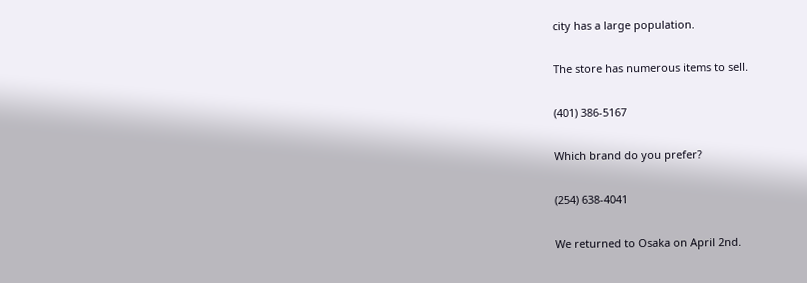city has a large population.

The store has numerous items to sell.

(401) 386-5167

Which brand do you prefer?

(254) 638-4041

We returned to Osaka on April 2nd.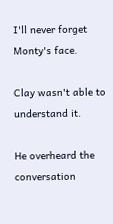I'll never forget Monty's face.

Clay wasn't able to understand it.

He overheard the conversation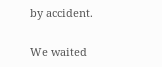by accident.

We waited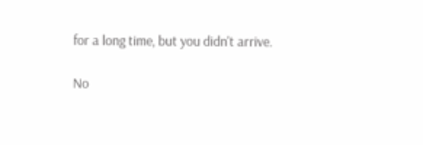for a long time, but you didn't arrive.

No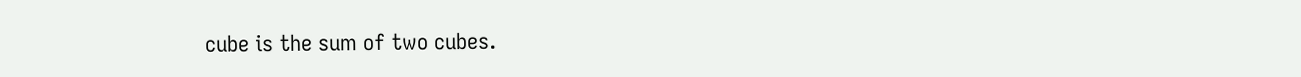cube is the sum of two cubes.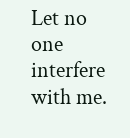Let no one interfere with me.